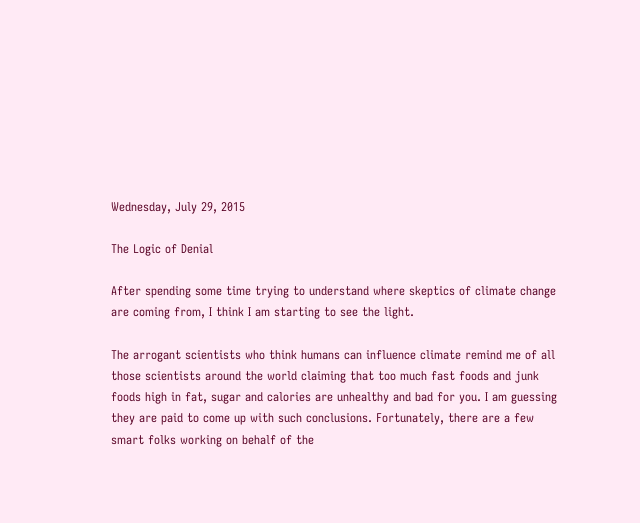Wednesday, July 29, 2015

The Logic of Denial

After spending some time trying to understand where skeptics of climate change are coming from, I think I am starting to see the light.

The arrogant scientists who think humans can influence climate remind me of all those scientists around the world claiming that too much fast foods and junk foods high in fat, sugar and calories are unhealthy and bad for you. I am guessing they are paid to come up with such conclusions. Fortunately, there are a few smart folks working on behalf of the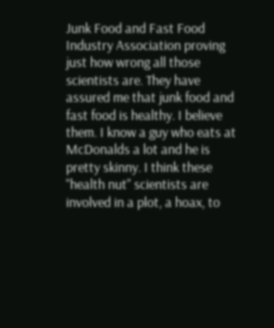Junk Food and Fast Food Industry Association proving just how wrong all those scientists are. They have assured me that junk food and fast food is healthy. I believe them. I know a guy who eats at McDonalds a lot and he is pretty skinny. I think these "health nut" scientists are involved in a plot, a hoax, to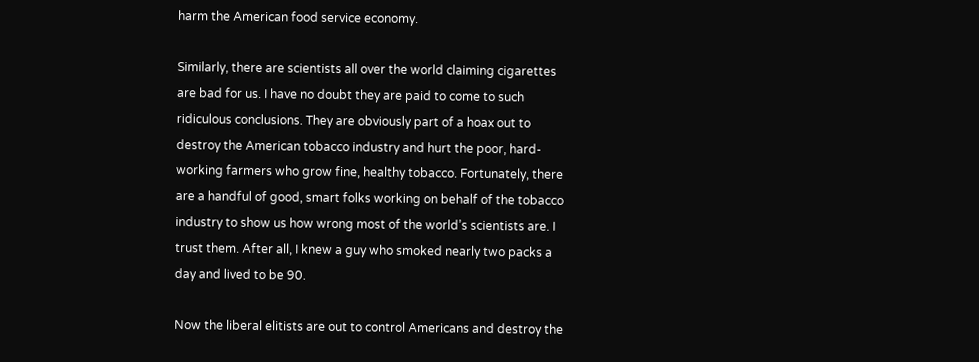harm the American food service economy.

Similarly, there are scientists all over the world claiming cigarettes are bad for us. I have no doubt they are paid to come to such ridiculous conclusions. They are obviously part of a hoax out to destroy the American tobacco industry and hurt the poor, hard-working farmers who grow fine, healthy tobacco. Fortunately, there are a handful of good, smart folks working on behalf of the tobacco industry to show us how wrong most of the world’s scientists are. I trust them. After all, I knew a guy who smoked nearly two packs a day and lived to be 90.

Now the liberal elitists are out to control Americans and destroy the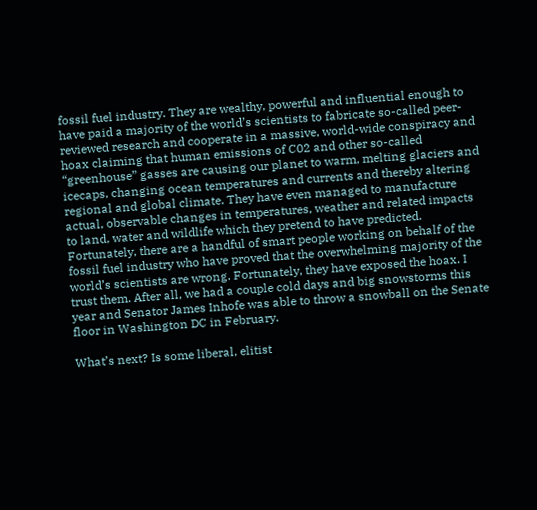fossil fuel industry. They are wealthy, powerful and influential enough to have paid a majority of the world’s scientists to fabricate so-called peer-reviewed research and cooperate in a massive, world-wide conspiracy and hoax claiming that human emissions of C02 and other so-called “greenhouse” gasses are causing our planet to warm, melting glaciers and icecaps, changing ocean temperatures and currents and thereby altering regional and global climate. They have even managed to manufacture actual, observable changes in temperatures, weather and related impacts to land, water and wildlife which they pretend to have predicted. Fortunately, there are a handful of smart people working on behalf of the fossil fuel industry who have proved that the overwhelming majority of the world’s scientists are wrong. Fortunately, they have exposed the hoax. I trust them. After all, we had a couple cold days and big snowstorms this year and Senator James Inhofe was able to throw a snowball on the Senate floor in Washington DC in February.

What’s next? Is some liberal, elitist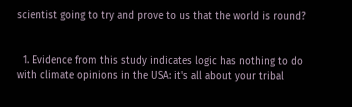scientist going to try and prove to us that the world is round?


  1. Evidence from this study indicates logic has nothing to do with climate opinions in the USA: it's all about your tribal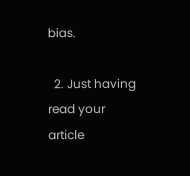bias.

  2. Just having read your article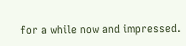for a while now and impressed.